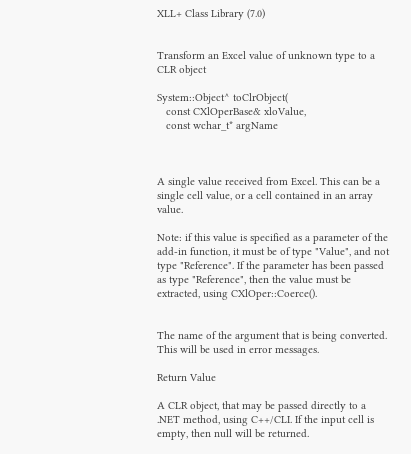XLL+ Class Library (7.0)


Transform an Excel value of unknown type to a CLR object

System::Object^ toClrObject(
   const CXlOperBase& xloValue,
   const wchar_t* argName



A single value received from Excel. This can be a single cell value, or a cell contained in an array value.

Note: if this value is specified as a parameter of the add-in function, it must be of type "Value", and not type "Reference". If the parameter has been passed as type "Reference", then the value must be extracted, using CXlOper::Coerce().


The name of the argument that is being converted. This will be used in error messages.

Return Value

A CLR object, that may be passed directly to a .NET method, using C++/CLI. If the input cell is empty, then null will be returned.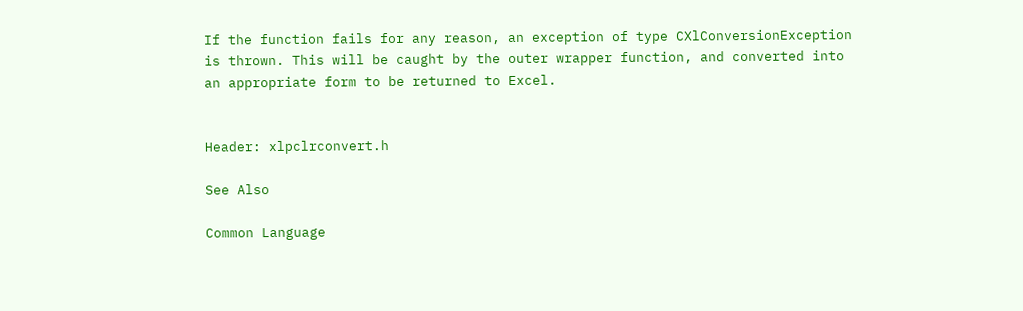If the function fails for any reason, an exception of type CXlConversionException is thrown. This will be caught by the outer wrapper function, and converted into an appropriate form to be returned to Excel.


Header: xlpclrconvert.h

See Also

Common Language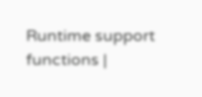Runtime support functions |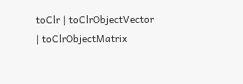toClr | toClrObjectVector | toClrObjectMatrix